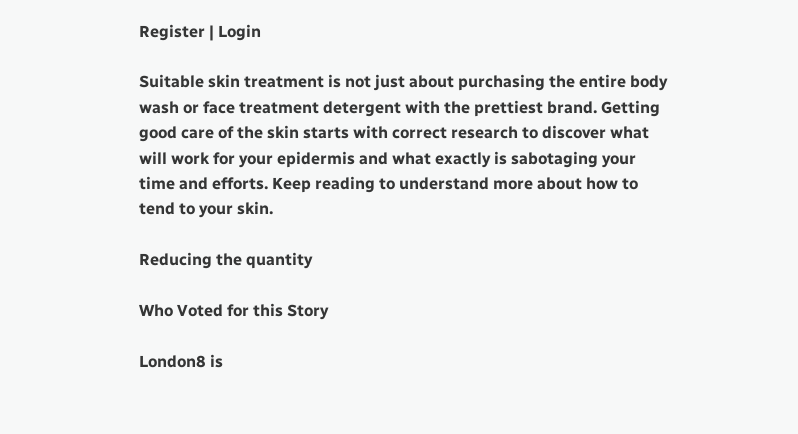Register | Login

Suitable skin treatment is not just about purchasing the entire body wash or face treatment detergent with the prettiest brand. Getting good care of the skin starts with correct research to discover what will work for your epidermis and what exactly is sabotaging your time and efforts. Keep reading to understand more about how to tend to your skin.

Reducing the quantity

Who Voted for this Story

London8 is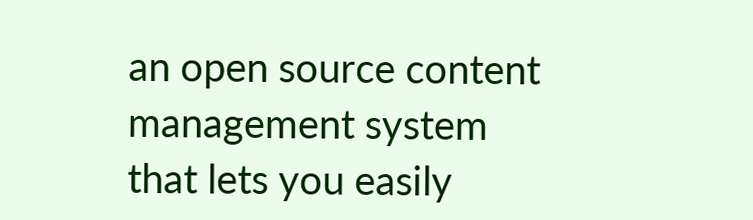an open source content management system that lets you easily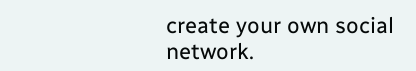create your own social network.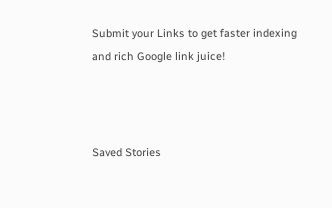Submit your Links to get faster indexing and rich Google link juice!



Saved Stories